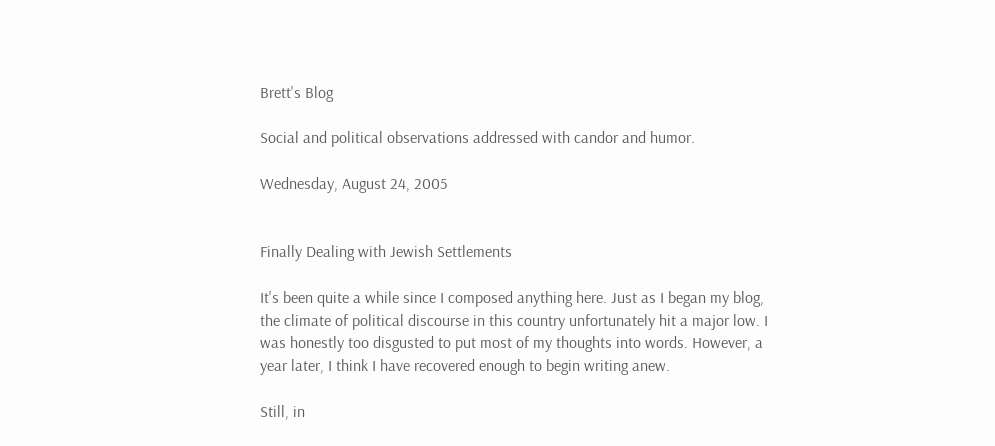Brett's Blog

Social and political observations addressed with candor and humor.

Wednesday, August 24, 2005


Finally Dealing with Jewish Settlements

It's been quite a while since I composed anything here. Just as I began my blog, the climate of political discourse in this country unfortunately hit a major low. I was honestly too disgusted to put most of my thoughts into words. However, a year later, I think I have recovered enough to begin writing anew.

Still, in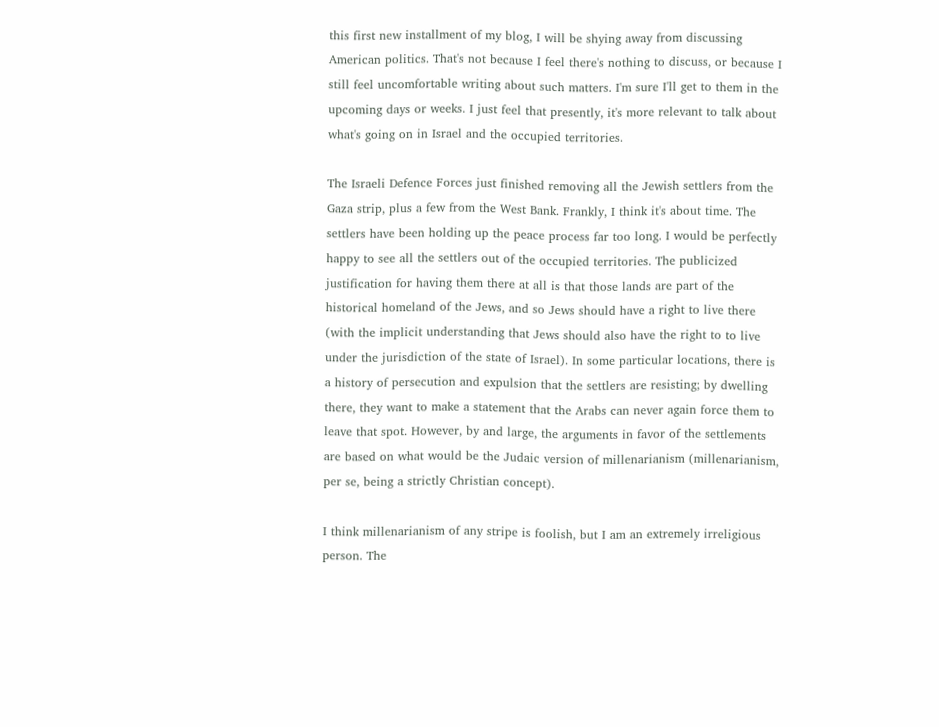this first new installment of my blog, I will be shying away from discussing American politics. That's not because I feel there's nothing to discuss, or because I still feel uncomfortable writing about such matters. I'm sure I'll get to them in the upcoming days or weeks. I just feel that presently, it's more relevant to talk about what's going on in Israel and the occupied territories.

The Israeli Defence Forces just finished removing all the Jewish settlers from the Gaza strip, plus a few from the West Bank. Frankly, I think it's about time. The settlers have been holding up the peace process far too long. I would be perfectly happy to see all the settlers out of the occupied territories. The publicized justification for having them there at all is that those lands are part of the historical homeland of the Jews, and so Jews should have a right to live there (with the implicit understanding that Jews should also have the right to to live under the jurisdiction of the state of Israel). In some particular locations, there is a history of persecution and expulsion that the settlers are resisting; by dwelling there, they want to make a statement that the Arabs can never again force them to leave that spot. However, by and large, the arguments in favor of the settlements are based on what would be the Judaic version of millenarianism (millenarianism, per se, being a strictly Christian concept).

I think millenarianism of any stripe is foolish, but I am an extremely irreligious person. The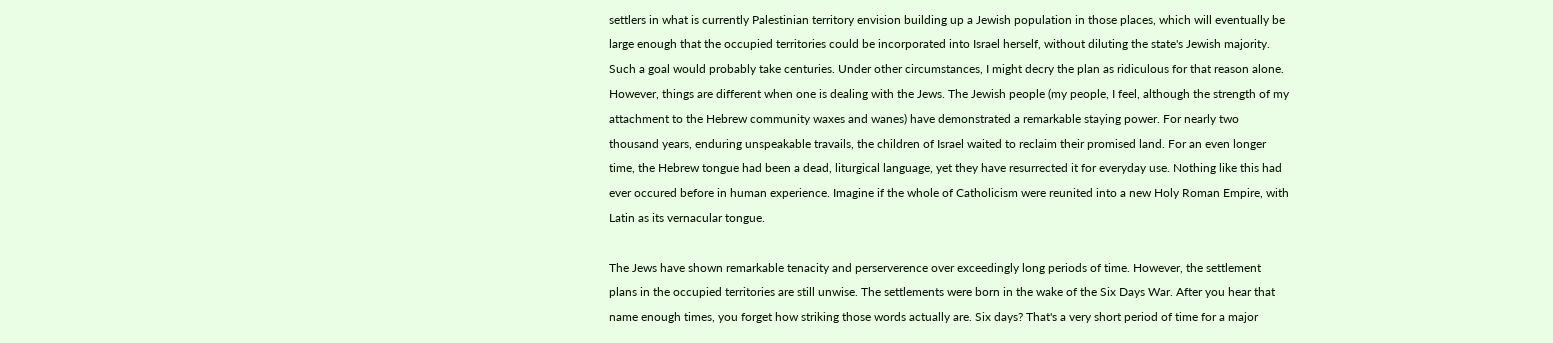settlers in what is currently Palestinian territory envision building up a Jewish population in those places, which will eventually be large enough that the occupied territories could be incorporated into Israel herself, without diluting the state's Jewish majority. Such a goal would probably take centuries. Under other circumstances, I might decry the plan as ridiculous for that reason alone. However, things are different when one is dealing with the Jews. The Jewish people (my people, I feel, although the strength of my attachment to the Hebrew community waxes and wanes) have demonstrated a remarkable staying power. For nearly two thousand years, enduring unspeakable travails, the children of Israel waited to reclaim their promised land. For an even longer time, the Hebrew tongue had been a dead, liturgical language, yet they have resurrected it for everyday use. Nothing like this had ever occured before in human experience. Imagine if the whole of Catholicism were reunited into a new Holy Roman Empire, with Latin as its vernacular tongue.

The Jews have shown remarkable tenacity and perserverence over exceedingly long periods of time. However, the settlement plans in the occupied territories are still unwise. The settlements were born in the wake of the Six Days War. After you hear that name enough times, you forget how striking those words actually are. Six days? That's a very short period of time for a major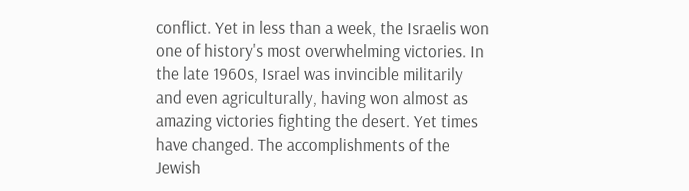conflict. Yet in less than a week, the Israelis won one of history's most overwhelming victories. In the late 1960s, Israel was invincible militarily and even agriculturally, having won almost as amazing victories fighting the desert. Yet times have changed. The accomplishments of the Jewish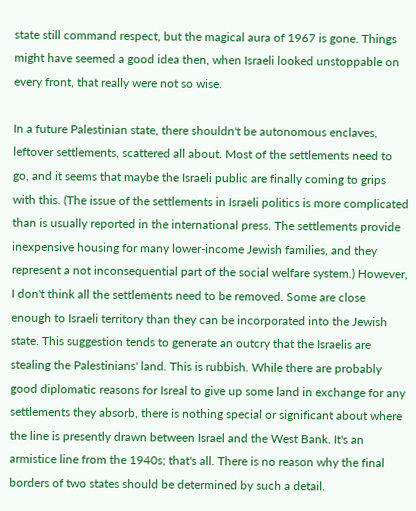state still command respect, but the magical aura of 1967 is gone. Things might have seemed a good idea then, when Israeli looked unstoppable on every front, that really were not so wise.

In a future Palestinian state, there shouldn't be autonomous enclaves, leftover settlements, scattered all about. Most of the settlements need to go, and it seems that maybe the Israeli public are finally coming to grips with this. (The issue of the settlements in Israeli politics is more complicated than is usually reported in the international press. The settlements provide inexpensive housing for many lower-income Jewish families, and they represent a not inconsequential part of the social welfare system.) However, I don't think all the settlements need to be removed. Some are close enough to Israeli territory than they can be incorporated into the Jewish state. This suggestion tends to generate an outcry that the Israelis are stealing the Palestinians' land. This is rubbish. While there are probably good diplomatic reasons for Isreal to give up some land in exchange for any settlements they absorb, there is nothing special or significant about where the line is presently drawn between Israel and the West Bank. It's an armistice line from the 1940s; that's all. There is no reason why the final borders of two states should be determined by such a detail.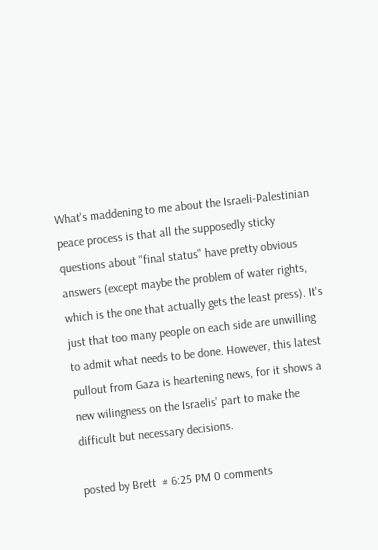What's maddening to me about the Israeli-Palestinian peace process is that all the supposedly sticky questions about "final status" have pretty obvious answers (except maybe the problem of water rights, which is the one that actually gets the least press). It's just that too many people on each side are unwilling to admit what needs to be done. However, this latest pullout from Gaza is heartening news, for it shows a new wilingness on the Israelis' part to make the difficult but necessary decisions.

posted by Brett  # 6:25 PM 0 comments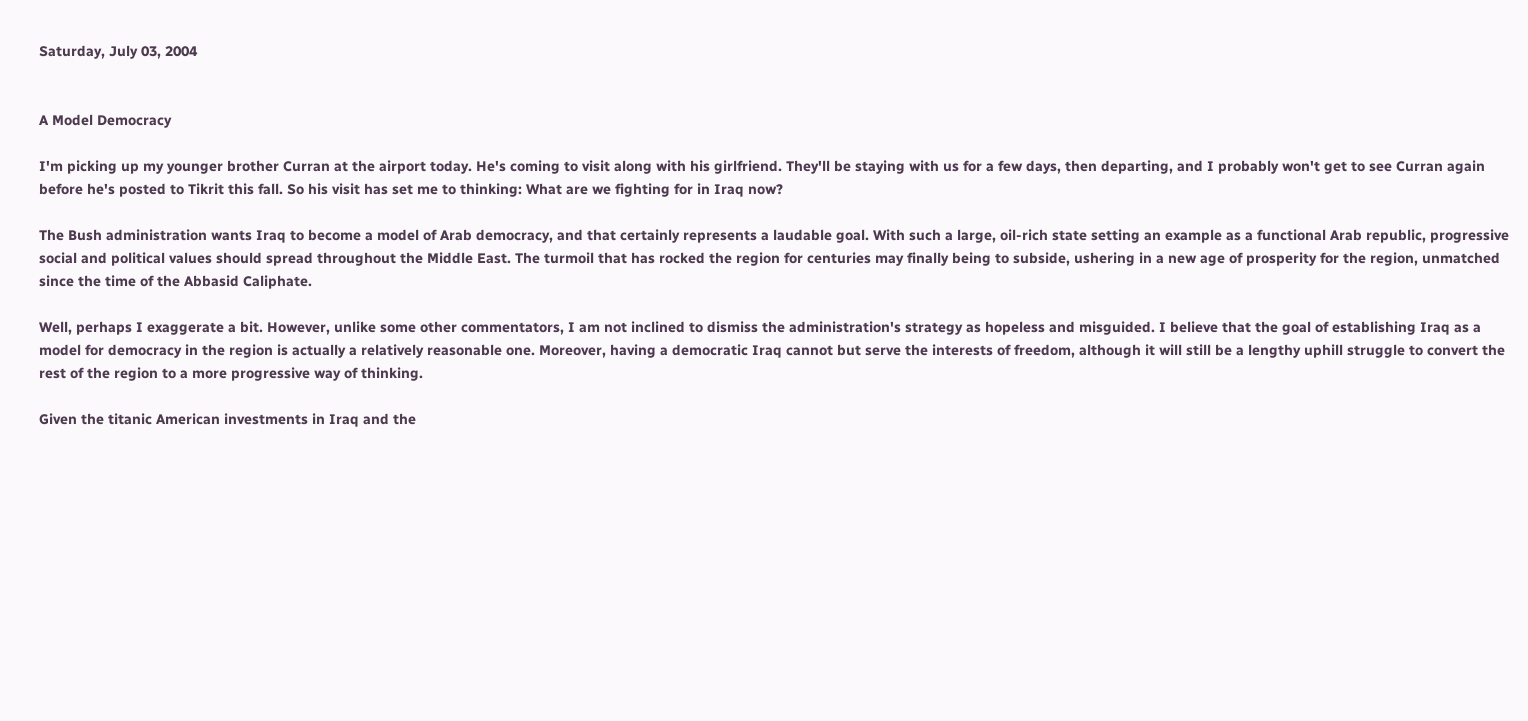Saturday, July 03, 2004


A Model Democracy

I'm picking up my younger brother Curran at the airport today. He's coming to visit along with his girlfriend. They'll be staying with us for a few days, then departing, and I probably won't get to see Curran again before he's posted to Tikrit this fall. So his visit has set me to thinking: What are we fighting for in Iraq now?

The Bush administration wants Iraq to become a model of Arab democracy, and that certainly represents a laudable goal. With such a large, oil-rich state setting an example as a functional Arab republic, progressive social and political values should spread throughout the Middle East. The turmoil that has rocked the region for centuries may finally being to subside, ushering in a new age of prosperity for the region, unmatched since the time of the Abbasid Caliphate.

Well, perhaps I exaggerate a bit. However, unlike some other commentators, I am not inclined to dismiss the administration's strategy as hopeless and misguided. I believe that the goal of establishing Iraq as a model for democracy in the region is actually a relatively reasonable one. Moreover, having a democratic Iraq cannot but serve the interests of freedom, although it will still be a lengthy uphill struggle to convert the rest of the region to a more progressive way of thinking.

Given the titanic American investments in Iraq and the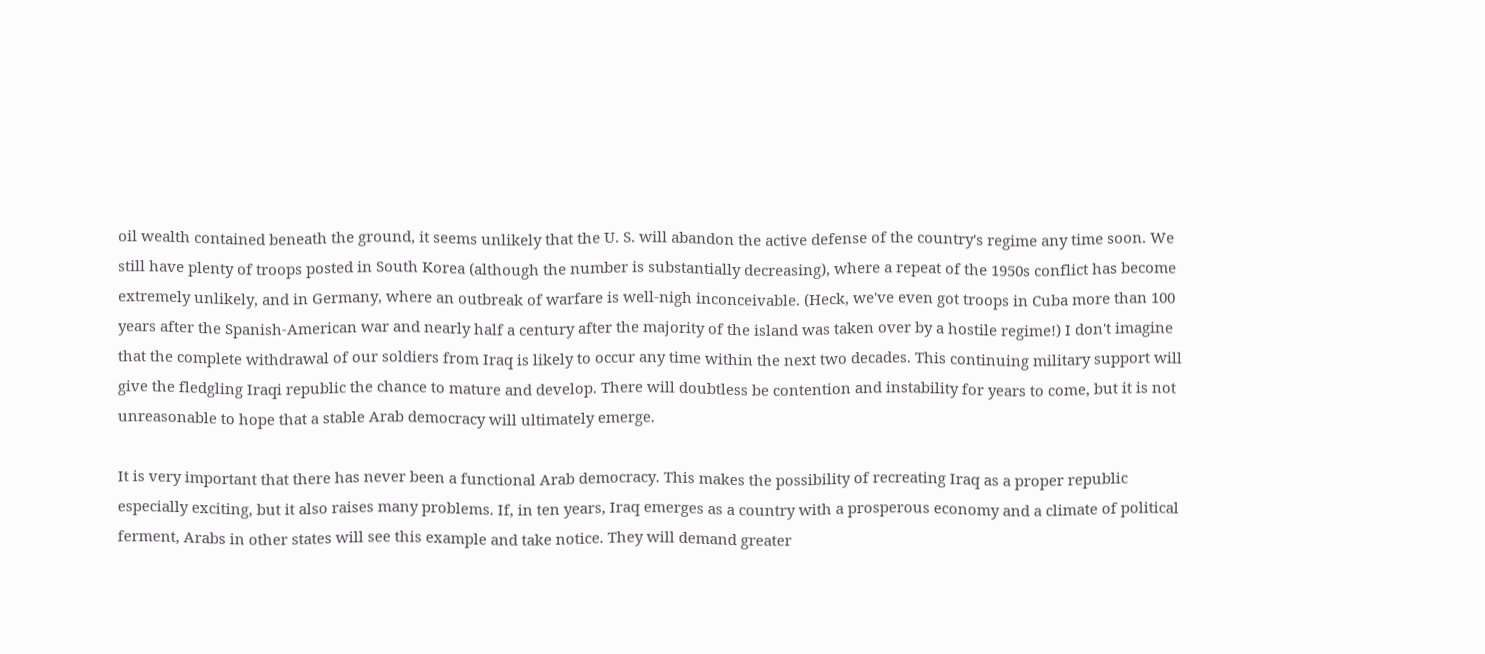oil wealth contained beneath the ground, it seems unlikely that the U. S. will abandon the active defense of the country's regime any time soon. We still have plenty of troops posted in South Korea (although the number is substantially decreasing), where a repeat of the 1950s conflict has become extremely unlikely, and in Germany, where an outbreak of warfare is well-nigh inconceivable. (Heck, we've even got troops in Cuba more than 100 years after the Spanish-American war and nearly half a century after the majority of the island was taken over by a hostile regime!) I don't imagine that the complete withdrawal of our soldiers from Iraq is likely to occur any time within the next two decades. This continuing military support will give the fledgling Iraqi republic the chance to mature and develop. There will doubtless be contention and instability for years to come, but it is not unreasonable to hope that a stable Arab democracy will ultimately emerge.

It is very important that there has never been a functional Arab democracy. This makes the possibility of recreating Iraq as a proper republic especially exciting, but it also raises many problems. If, in ten years, Iraq emerges as a country with a prosperous economy and a climate of political ferment, Arabs in other states will see this example and take notice. They will demand greater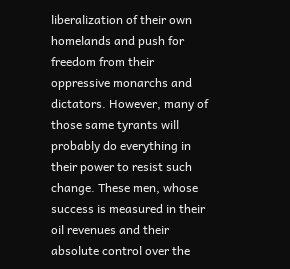liberalization of their own homelands and push for freedom from their oppressive monarchs and dictators. However, many of those same tyrants will probably do everything in their power to resist such change. These men, whose success is measured in their oil revenues and their absolute control over the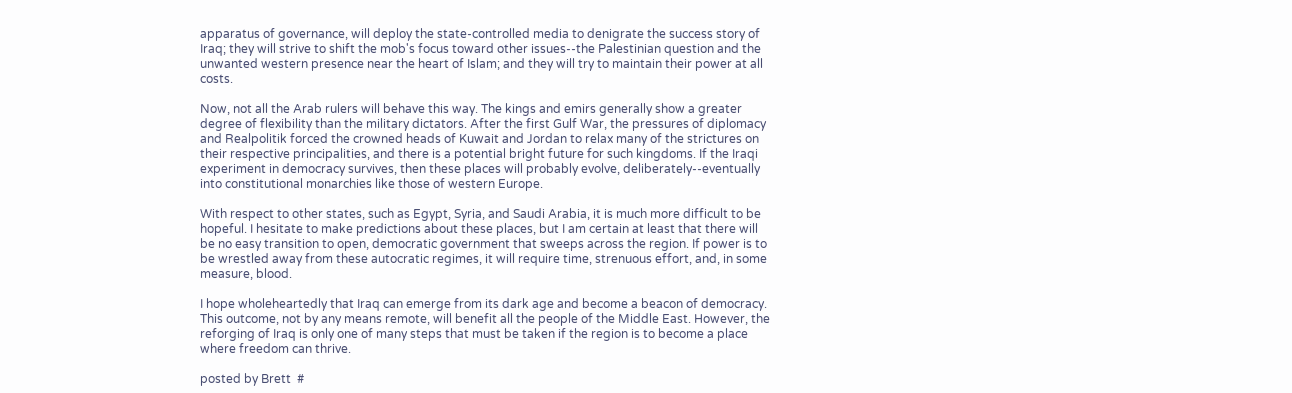apparatus of governance, will deploy the state-controlled media to denigrate the success story of Iraq; they will strive to shift the mob's focus toward other issues--the Palestinian question and the unwanted western presence near the heart of Islam; and they will try to maintain their power at all costs.

Now, not all the Arab rulers will behave this way. The kings and emirs generally show a greater degree of flexibility than the military dictators. After the first Gulf War, the pressures of diplomacy and Realpolitik forced the crowned heads of Kuwait and Jordan to relax many of the strictures on their respective principalities, and there is a potential bright future for such kingdoms. If the Iraqi experiment in democracy survives, then these places will probably evolve, deliberately--eventually into constitutional monarchies like those of western Europe.

With respect to other states, such as Egypt, Syria, and Saudi Arabia, it is much more difficult to be hopeful. I hesitate to make predictions about these places, but I am certain at least that there will be no easy transition to open, democratic government that sweeps across the region. If power is to be wrestled away from these autocratic regimes, it will require time, strenuous effort, and, in some measure, blood.

I hope wholeheartedly that Iraq can emerge from its dark age and become a beacon of democracy. This outcome, not by any means remote, will benefit all the people of the Middle East. However, the reforging of Iraq is only one of many steps that must be taken if the region is to become a place where freedom can thrive.

posted by Brett  #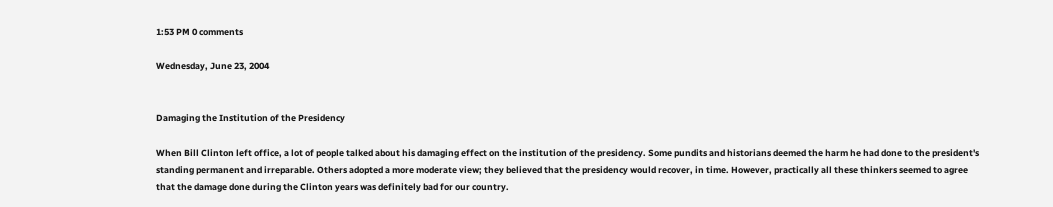1:53 PM 0 comments

Wednesday, June 23, 2004


Damaging the Institution of the Presidency

When Bill Clinton left office, a lot of people talked about his damaging effect on the institution of the presidency. Some pundits and historians deemed the harm he had done to the president's standing permanent and irreparable. Others adopted a more moderate view; they believed that the presidency would recover, in time. However, practically all these thinkers seemed to agree that the damage done during the Clinton years was definitely bad for our country.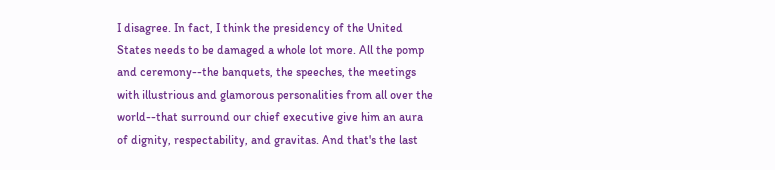I disagree. In fact, I think the presidency of the United States needs to be damaged a whole lot more. All the pomp and ceremony--the banquets, the speeches, the meetings with illustrious and glamorous personalities from all over the world--that surround our chief executive give him an aura of dignity, respectability, and gravitas. And that's the last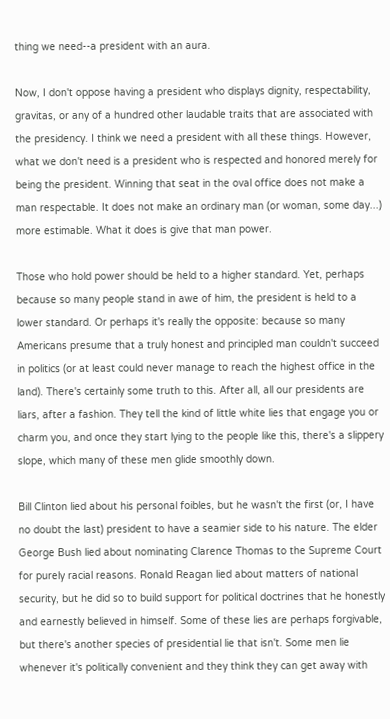thing we need--a president with an aura.

Now, I don't oppose having a president who displays dignity, respectability, gravitas, or any of a hundred other laudable traits that are associated with the presidency. I think we need a president with all these things. However, what we don't need is a president who is respected and honored merely for being the president. Winning that seat in the oval office does not make a man respectable. It does not make an ordinary man (or woman, some day...) more estimable. What it does is give that man power.

Those who hold power should be held to a higher standard. Yet, perhaps because so many people stand in awe of him, the president is held to a lower standard. Or perhaps it's really the opposite: because so many Americans presume that a truly honest and principled man couldn't succeed in politics (or at least could never manage to reach the highest office in the land). There's certainly some truth to this. After all, all our presidents are liars, after a fashion. They tell the kind of little white lies that engage you or charm you, and once they start lying to the people like this, there's a slippery slope, which many of these men glide smoothly down.

Bill Clinton lied about his personal foibles, but he wasn't the first (or, I have no doubt the last) president to have a seamier side to his nature. The elder George Bush lied about nominating Clarence Thomas to the Supreme Court for purely racial reasons. Ronald Reagan lied about matters of national security, but he did so to build support for political doctrines that he honestly and earnestly believed in himself. Some of these lies are perhaps forgivable, but there's another species of presidential lie that isn't. Some men lie whenever it's politically convenient and they think they can get away with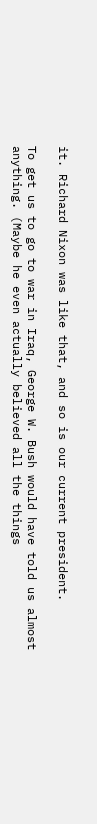it. Richard Nixon was like that, and so is our current president.

To get us to go to war in Iraq, George W. Bush would have told us almost anything. (Maybe he even actually believed all the things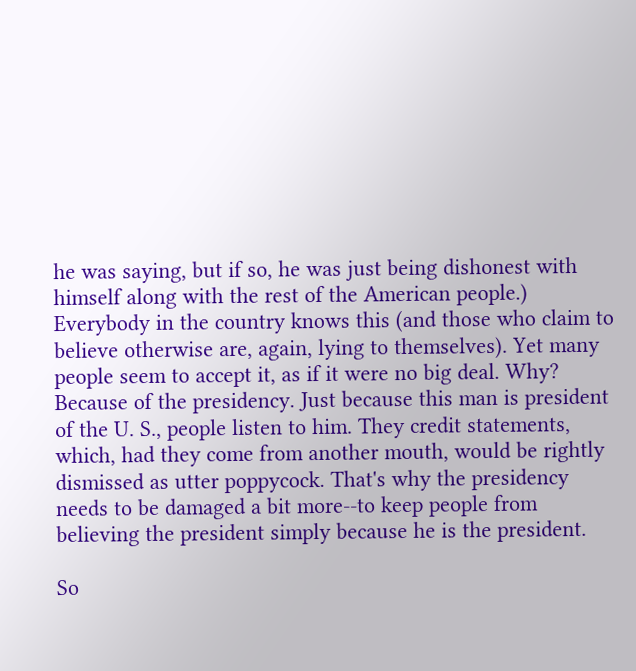he was saying, but if so, he was just being dishonest with himself along with the rest of the American people.) Everybody in the country knows this (and those who claim to believe otherwise are, again, lying to themselves). Yet many people seem to accept it, as if it were no big deal. Why? Because of the presidency. Just because this man is president of the U. S., people listen to him. They credit statements, which, had they come from another mouth, would be rightly dismissed as utter poppycock. That's why the presidency needs to be damaged a bit more--to keep people from believing the president simply because he is the president.

So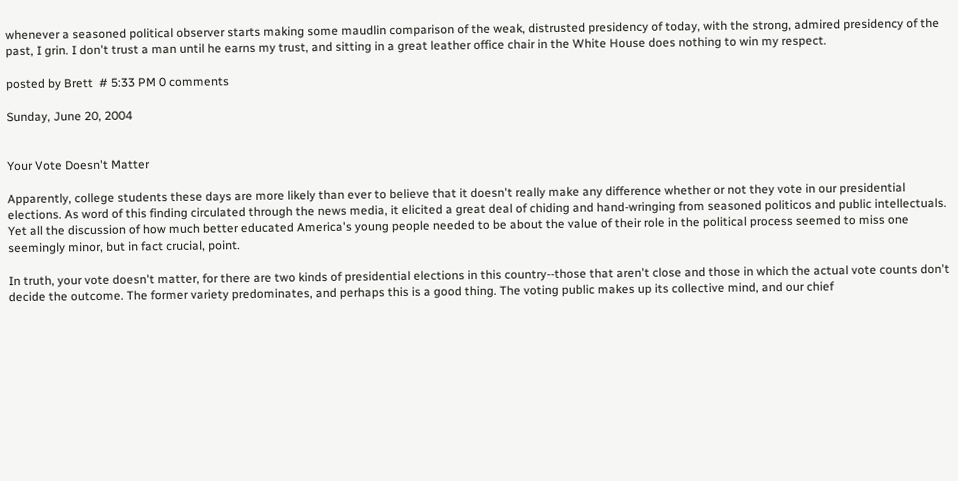whenever a seasoned political observer starts making some maudlin comparison of the weak, distrusted presidency of today, with the strong, admired presidency of the past, I grin. I don't trust a man until he earns my trust, and sitting in a great leather office chair in the White House does nothing to win my respect.

posted by Brett  # 5:33 PM 0 comments

Sunday, June 20, 2004


Your Vote Doesn't Matter

Apparently, college students these days are more likely than ever to believe that it doesn't really make any difference whether or not they vote in our presidential elections. As word of this finding circulated through the news media, it elicited a great deal of chiding and hand-wringing from seasoned politicos and public intellectuals. Yet all the discussion of how much better educated America's young people needed to be about the value of their role in the political process seemed to miss one seemingly minor, but in fact crucial, point.

In truth, your vote doesn't matter, for there are two kinds of presidential elections in this country--those that aren't close and those in which the actual vote counts don't decide the outcome. The former variety predominates, and perhaps this is a good thing. The voting public makes up its collective mind, and our chief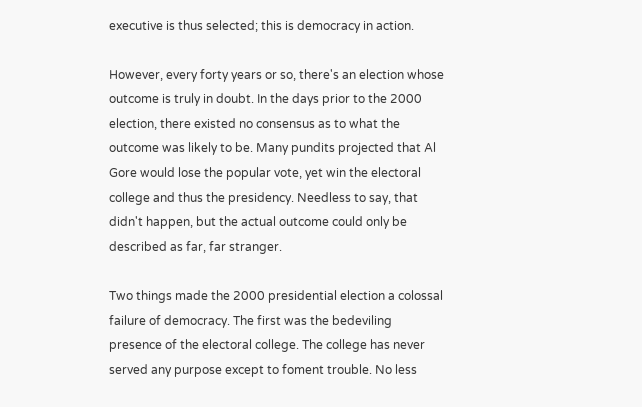executive is thus selected; this is democracy in action.

However, every forty years or so, there's an election whose outcome is truly in doubt. In the days prior to the 2000 election, there existed no consensus as to what the outcome was likely to be. Many pundits projected that Al Gore would lose the popular vote, yet win the electoral college and thus the presidency. Needless to say, that didn't happen, but the actual outcome could only be described as far, far stranger.

Two things made the 2000 presidential election a colossal failure of democracy. The first was the bedeviling presence of the electoral college. The college has never served any purpose except to foment trouble. No less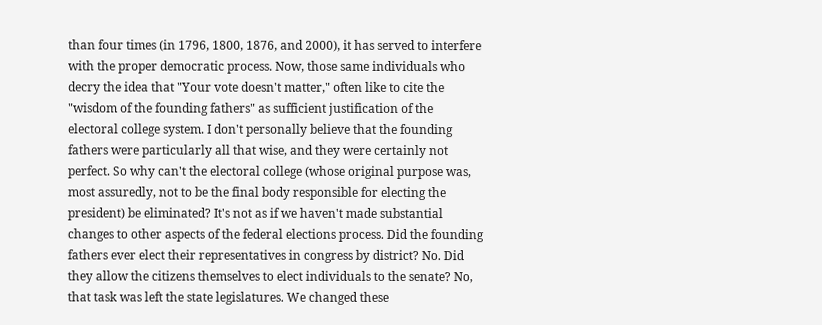than four times (in 1796, 1800, 1876, and 2000), it has served to interfere with the proper democratic process. Now, those same individuals who decry the idea that "Your vote doesn't matter," often like to cite the "wisdom of the founding fathers" as sufficient justification of the electoral college system. I don't personally believe that the founding fathers were particularly all that wise, and they were certainly not perfect. So why can't the electoral college (whose original purpose was, most assuredly, not to be the final body responsible for electing the president) be eliminated? It's not as if we haven't made substantial changes to other aspects of the federal elections process. Did the founding fathers ever elect their representatives in congress by district? No. Did they allow the citizens themselves to elect individuals to the senate? No, that task was left the state legislatures. We changed these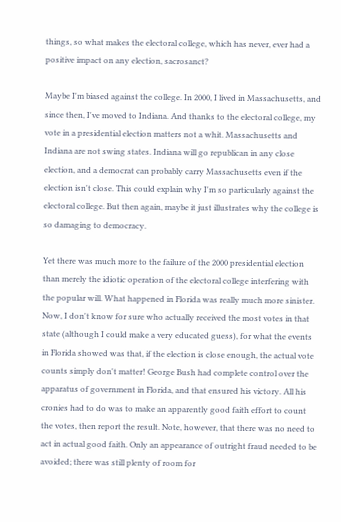things, so what makes the electoral college, which has never, ever had a positive impact on any election, sacrosanct?

Maybe I'm biased against the college. In 2000, I lived in Massachusetts, and since then, I've moved to Indiana. And thanks to the electoral college, my vote in a presidential election matters not a whit. Massachusetts and Indiana are not swing states. Indiana will go republican in any close election, and a democrat can probably carry Massachusetts even if the election isn't close. This could explain why I'm so particularly against the electoral college. But then again, maybe it just illustrates why the college is so damaging to democracy.

Yet there was much more to the failure of the 2000 presidential election than merely the idiotic operation of the electoral college interfering with the popular will. What happened in Florida was really much more sinister. Now, I don't know for sure who actually received the most votes in that state (although I could make a very educated guess), for what the events in Florida showed was that, if the election is close enough, the actual vote counts simply don't matter! George Bush had complete control over the apparatus of government in Florida, and that ensured his victory. All his cronies had to do was to make an apparently good faith effort to count the votes, then report the result. Note, however, that there was no need to act in actual good faith. Only an appearance of outright fraud needed to be avoided; there was still plenty of room for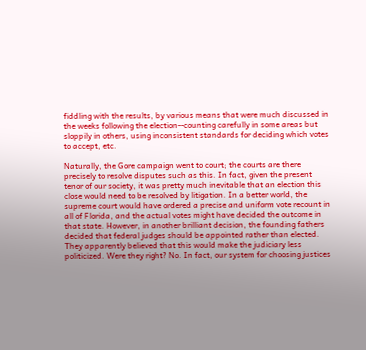fiddling with the results, by various means that were much discussed in the weeks following the election--counting carefully in some areas but sloppily in others, using inconsistent standards for deciding which votes to accept, etc.

Naturally, the Gore campaign went to court; the courts are there precisely to resolve disputes such as this. In fact, given the present tenor of our society, it was pretty much inevitable that an election this close would need to be resolved by litigation. In a better world, the supreme court would have ordered a precise and uniform vote recount in all of Florida, and the actual votes might have decided the outcome in that state. However, in another brilliant decision, the founding fathers decided that federal judges should be appointed rather than elected. They apparently believed that this would make the judiciary less politicized. Were they right? No. In fact, our system for choosing justices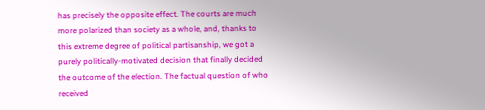has precisely the opposite effect. The courts are much more polarized than society as a whole, and, thanks to this extreme degree of political partisanship, we got a purely politically-motivated decision that finally decided the outcome of the election. The factual question of who received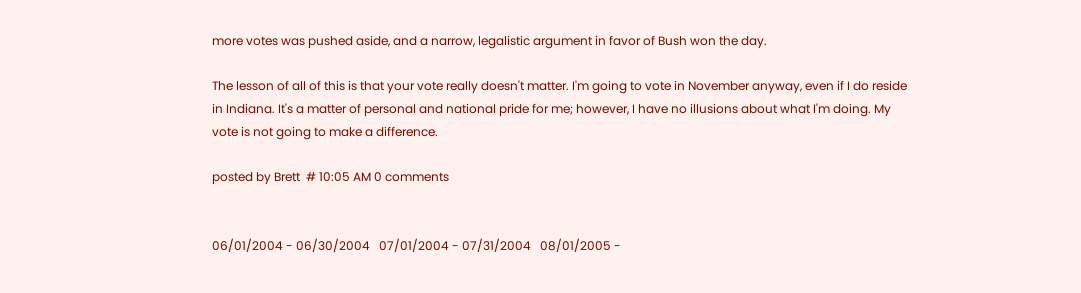more votes was pushed aside, and a narrow, legalistic argument in favor of Bush won the day.

The lesson of all of this is that your vote really doesn't matter. I'm going to vote in November anyway, even if I do reside in Indiana. It's a matter of personal and national pride for me; however, I have no illusions about what I'm doing. My vote is not going to make a difference.

posted by Brett  # 10:05 AM 0 comments


06/01/2004 - 06/30/2004   07/01/2004 - 07/31/2004   08/01/2005 -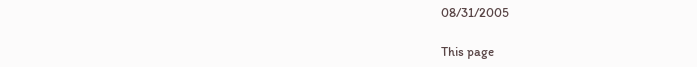08/31/2005

This page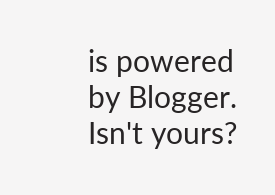is powered by Blogger. Isn't yours?